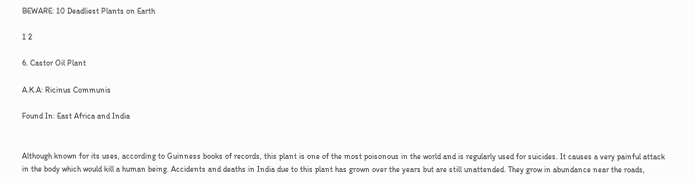BEWARE: 10 Deadliest Plants on Earth

1 2

6. Castor Oil Plant

A.K.A: Ricinus Communis

Found In: East Africa and India


Although known for its uses, according to Guinness books of records, this plant is one of the most poisonous in the world and is regularly used for suicides. It causes a very painful attack in the body which would kill a human being. Accidents and deaths in India due to this plant has grown over the years but are still unattended. They grow in abundance near the roads,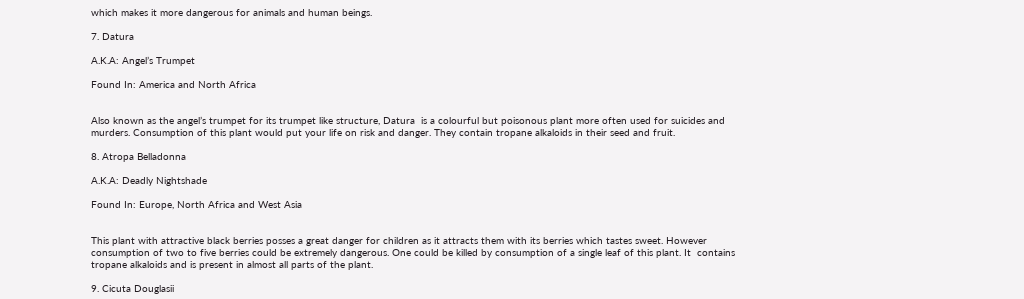which makes it more dangerous for animals and human beings.

7. Datura

A.K.A: Angel’s Trumpet

Found In: America and North Africa


Also known as the angel’s trumpet for its trumpet like structure, Datura  is a colourful but poisonous plant more often used for suicides and murders. Consumption of this plant would put your life on risk and danger. They contain tropane alkaloids in their seed and fruit.

8. Atropa Belladonna

A.K.A: Deadly Nightshade

Found In: Europe, North Africa and West Asia


This plant with attractive black berries posses a great danger for children as it attracts them with its berries which tastes sweet. However consumption of two to five berries could be extremely dangerous. One could be killed by consumption of a single leaf of this plant. It  contains tropane alkaloids and is present in almost all parts of the plant.

9. Cicuta Douglasii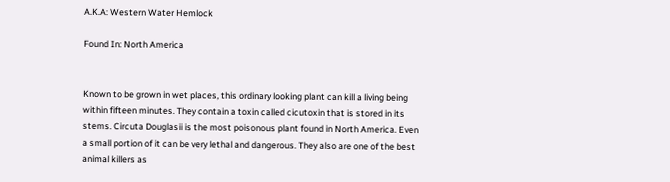A.K.A: Western Water Hemlock

Found In: North America


Known to be grown in wet places, this ordinary looking plant can kill a living being within fifteen minutes. They contain a toxin called cicutoxin that is stored in its stems. Circuta Douglasii is the most poisonous plant found in North America. Even a small portion of it can be very lethal and dangerous. They also are one of the best animal killers as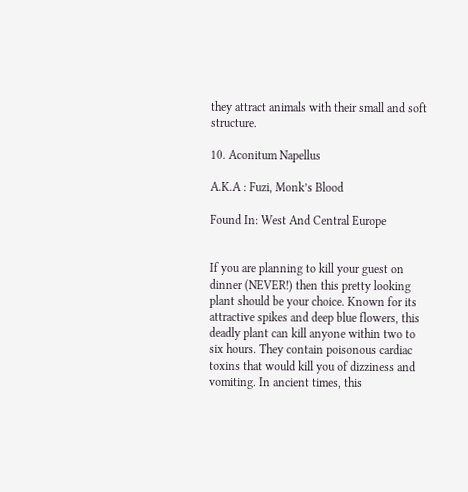they attract animals with their small and soft structure.

10. Aconitum Napellus

A.K.A : Fuzi, Monk’s Blood

Found In: West And Central Europe


If you are planning to kill your guest on dinner (NEVER!) then this pretty looking plant should be your choice. Known for its attractive spikes and deep blue flowers, this deadly plant can kill anyone within two to six hours. They contain poisonous cardiac toxins that would kill you of dizziness and vomiting. In ancient times, this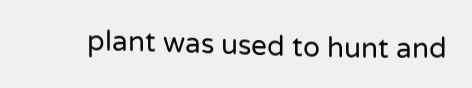plant was used to hunt and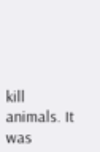kill animals. It was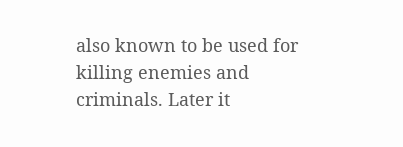also known to be used for killing enemies and criminals. Later it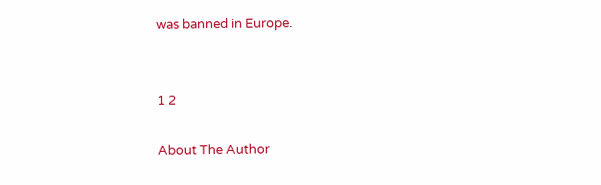was banned in Europe.


1 2

About The Author